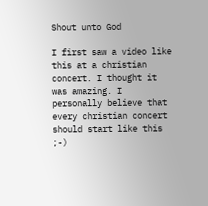Shout unto God

I first saw a video like this at a christian concert. I thought it was amazing. I personally believe that every christian concert should start like this ;-)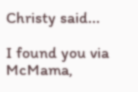Christy said...

I found you via McMama,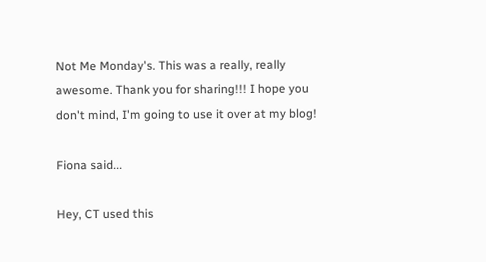Not Me Monday's. This was a really, really awesome. Thank you for sharing!!! I hope you don't mind, I'm going to use it over at my blog!

Fiona said...

Hey, CT used this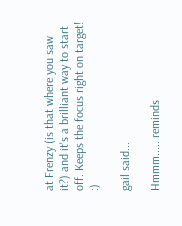at Frenzy (is that where you saw it?) and it's a brilliant way to start off. Keeps the focus right on target! :)

gail said...

Hmmm..... reminds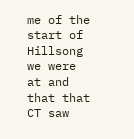me of the start of Hillsong we were at and that that CT saw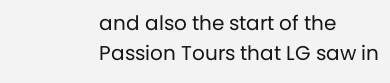and also the start of the Passion Tours that LG saw in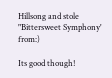Hillsong and stole "Bittersweet Symphony' from:)

Its good though!